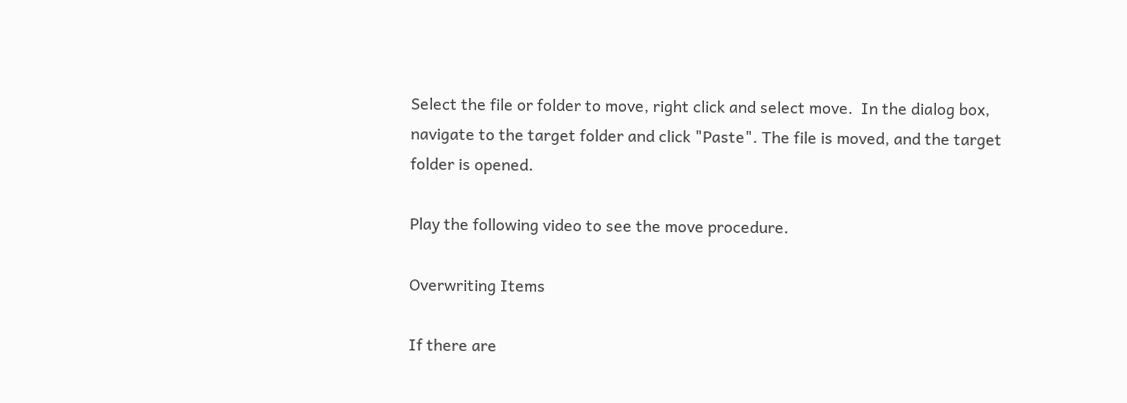Select the file or folder to move, right click and select move.  In the dialog box, navigate to the target folder and click "Paste". The file is moved, and the target folder is opened.

Play the following video to see the move procedure.

Overwriting Items

If there are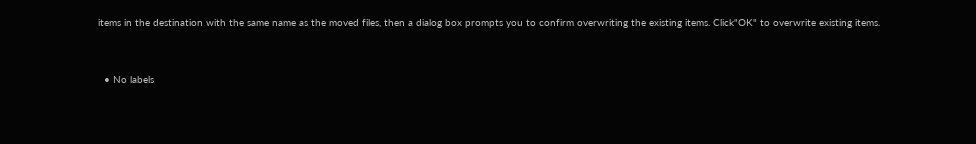items in the destination with the same name as the moved files, then a dialog box prompts you to confirm overwriting the existing items. Click"OK" to overwrite existing items.


  • No labels